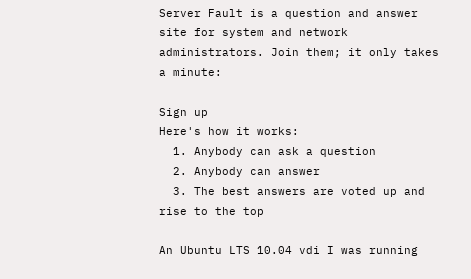Server Fault is a question and answer site for system and network administrators. Join them; it only takes a minute:

Sign up
Here's how it works:
  1. Anybody can ask a question
  2. Anybody can answer
  3. The best answers are voted up and rise to the top

An Ubuntu LTS 10.04 vdi I was running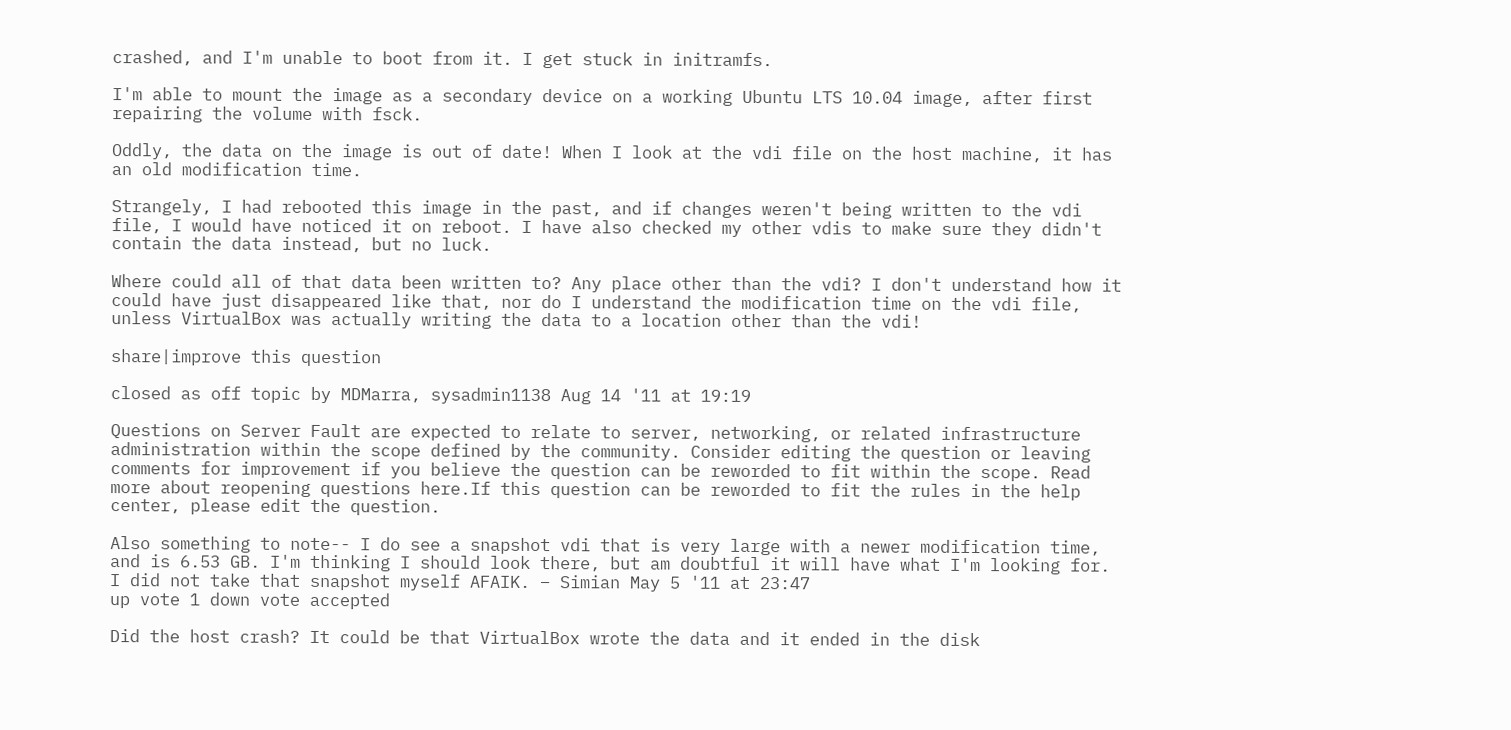crashed, and I'm unable to boot from it. I get stuck in initramfs.

I'm able to mount the image as a secondary device on a working Ubuntu LTS 10.04 image, after first repairing the volume with fsck.

Oddly, the data on the image is out of date! When I look at the vdi file on the host machine, it has an old modification time.

Strangely, I had rebooted this image in the past, and if changes weren't being written to the vdi file, I would have noticed it on reboot. I have also checked my other vdis to make sure they didn't contain the data instead, but no luck.

Where could all of that data been written to? Any place other than the vdi? I don't understand how it could have just disappeared like that, nor do I understand the modification time on the vdi file, unless VirtualBox was actually writing the data to a location other than the vdi!

share|improve this question

closed as off topic by MDMarra, sysadmin1138 Aug 14 '11 at 19:19

Questions on Server Fault are expected to relate to server, networking, or related infrastructure administration within the scope defined by the community. Consider editing the question or leaving comments for improvement if you believe the question can be reworded to fit within the scope. Read more about reopening questions here.If this question can be reworded to fit the rules in the help center, please edit the question.

Also something to note-- I do see a snapshot vdi that is very large with a newer modification time, and is 6.53 GB. I'm thinking I should look there, but am doubtful it will have what I'm looking for. I did not take that snapshot myself AFAIK. – Simian May 5 '11 at 23:47
up vote 1 down vote accepted

Did the host crash? It could be that VirtualBox wrote the data and it ended in the disk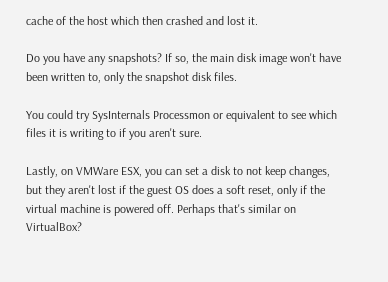cache of the host which then crashed and lost it.

Do you have any snapshots? If so, the main disk image won't have been written to, only the snapshot disk files.

You could try SysInternals Processmon or equivalent to see which files it is writing to if you aren't sure.

Lastly, on VMWare ESX, you can set a disk to not keep changes, but they aren't lost if the guest OS does a soft reset, only if the virtual machine is powered off. Perhaps that's similar on VirtualBox?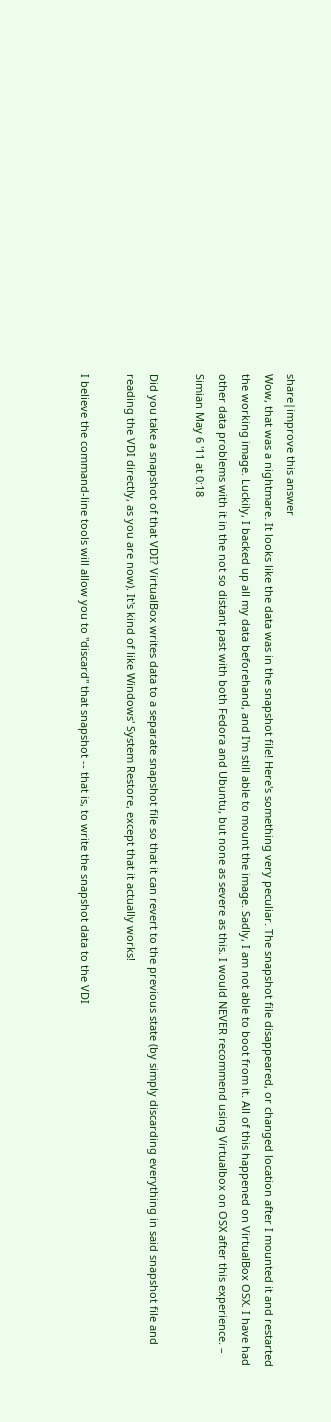share|improve this answer
Wow, that was a nightmare. It looks like the data was in the snapshot file! Here's something very peculiar. The snapshot file disappeared, or changed location after I mounted it and restarted the working image. Luckily, I backed up all my data beforehand, and I'm still able to mount the image. Sadly, I am not able to boot from it. All of this happened on VirtualBox OSX. I have had other data problems with it in the not so distant past with both Fedora and Ubuntu, but none as severe as this. I would NEVER recommend using Virtualbox on OSX after this experience. – Simian May 6 '11 at 0:18

Did you take a snapshot of that VDI? VirtualBox writes data to a separate snapshot file so that it can revert to the previous state (by simply discarding everything in said snapshot file and reading the VDI directly, as you are now). It's kind of like Windows' System Restore, except that it actually works!

I believe the command-line tools will allow you to "discard" that snapshot -- that is, to write the snapshot data to the VDI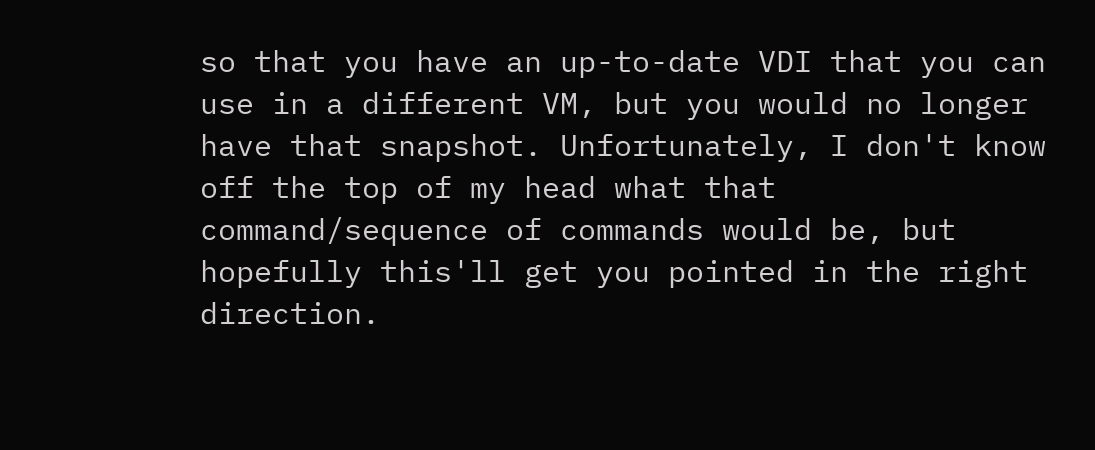so that you have an up-to-date VDI that you can use in a different VM, but you would no longer have that snapshot. Unfortunately, I don't know off the top of my head what that command/sequence of commands would be, but hopefully this'll get you pointed in the right direction.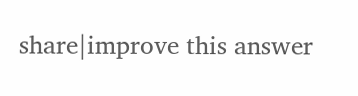share|improve this answer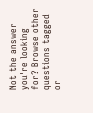Not the answer you're looking for? Browse other questions tagged or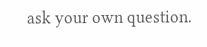ask your own question.